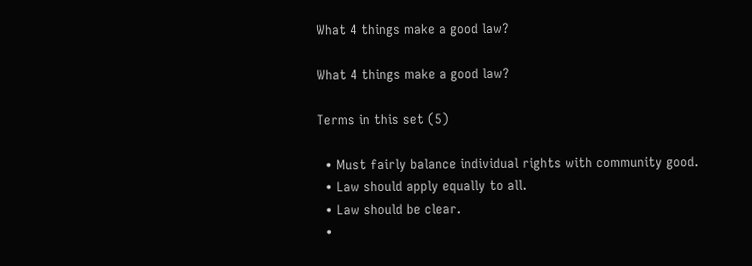What 4 things make a good law?

What 4 things make a good law?

Terms in this set (5)

  • Must fairly balance individual rights with community good.
  • Law should apply equally to all.
  • Law should be clear.
  •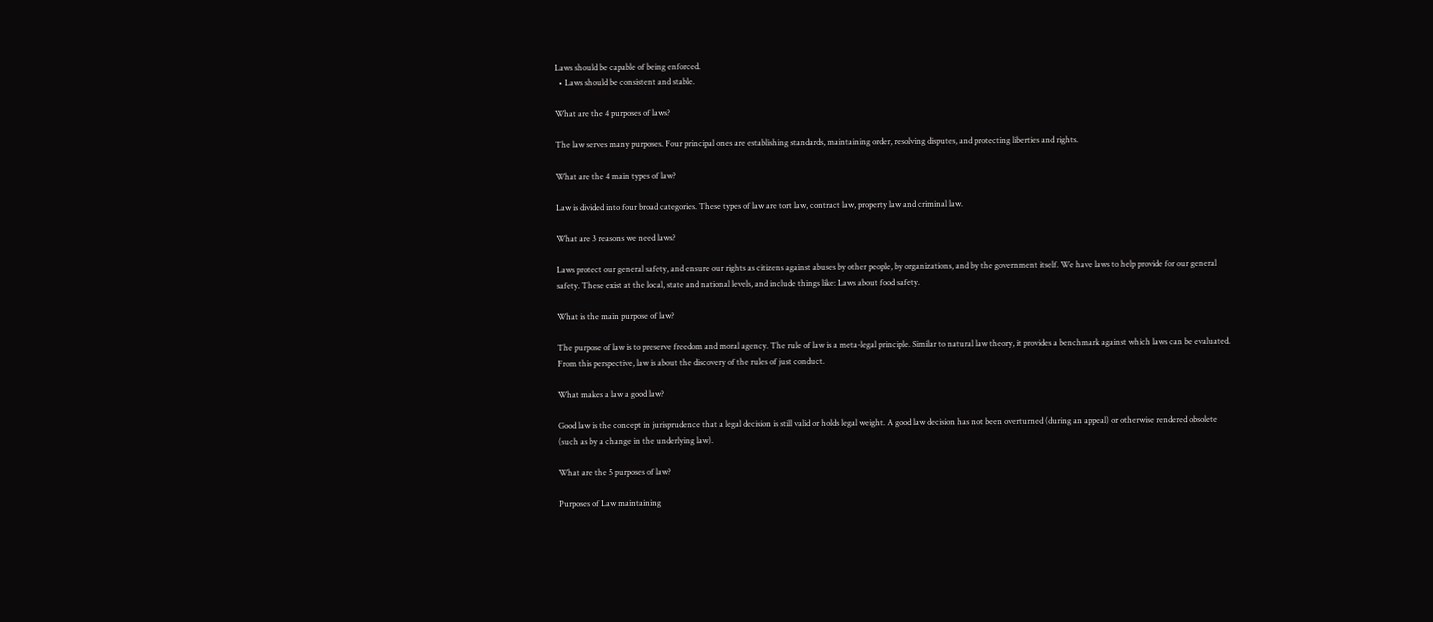Laws should be capable of being enforced.
  • Laws should be consistent and stable.

What are the 4 purposes of laws?

The law serves many purposes. Four principal ones are establishing standards, maintaining order, resolving disputes, and protecting liberties and rights.

What are the 4 main types of law?

Law is divided into four broad categories. These types of law are tort law, contract law, property law and criminal law.

What are 3 reasons we need laws?

Laws protect our general safety, and ensure our rights as citizens against abuses by other people, by organizations, and by the government itself. We have laws to help provide for our general safety. These exist at the local, state and national levels, and include things like: Laws about food safety.

What is the main purpose of law?

The purpose of law is to preserve freedom and moral agency. The rule of law is a meta-legal principle. Similar to natural law theory, it provides a benchmark against which laws can be evaluated. From this perspective, law is about the discovery of the rules of just conduct.

What makes a law a good law?

Good law is the concept in jurisprudence that a legal decision is still valid or holds legal weight. A good law decision has not been overturned (during an appeal) or otherwise rendered obsolete (such as by a change in the underlying law).

What are the 5 purposes of law?

Purposes of Law maintaining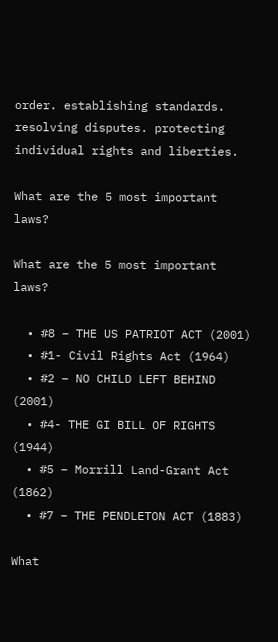order. establishing standards. resolving disputes. protecting individual rights and liberties.

What are the 5 most important laws?

What are the 5 most important laws?

  • #8 – THE US PATRIOT ACT (2001)
  • #1- Civil Rights Act (1964)
  • #2 – NO CHILD LEFT BEHIND (2001)
  • #4- THE GI BILL OF RIGHTS (1944)
  • #5 – Morrill Land-Grant Act (1862)
  • #7 – THE PENDLETON ACT (1883)

What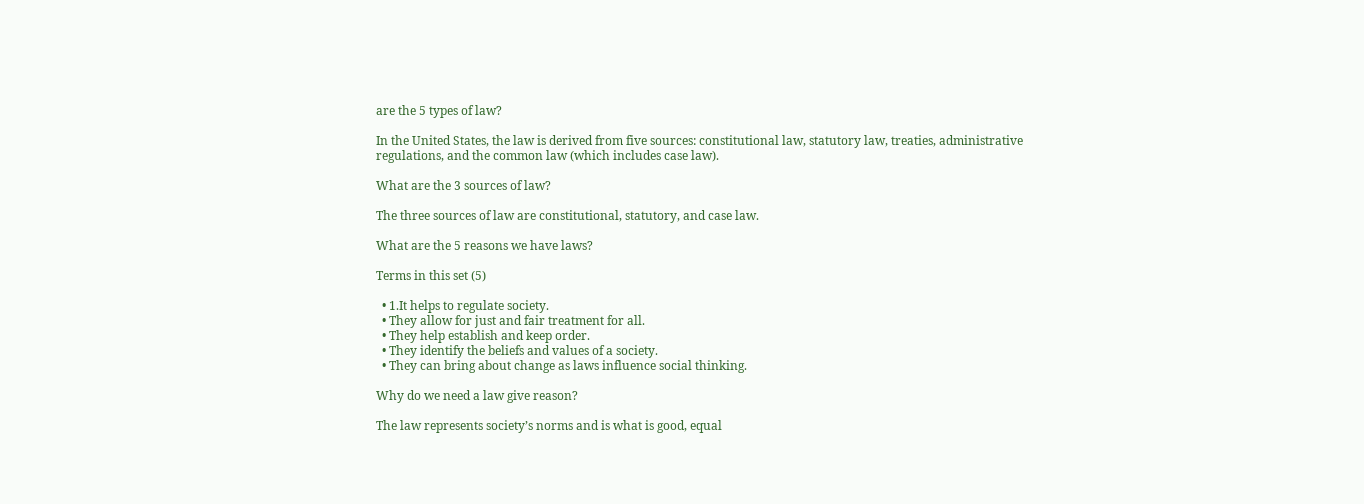are the 5 types of law?

In the United States, the law is derived from five sources: constitutional law, statutory law, treaties, administrative regulations, and the common law (which includes case law).

What are the 3 sources of law?

The three sources of law are constitutional, statutory, and case law.

What are the 5 reasons we have laws?

Terms in this set (5)

  • 1.It helps to regulate society.
  • They allow for just and fair treatment for all.
  • They help establish and keep order.
  • They identify the beliefs and values of a society.
  • They can bring about change as laws influence social thinking.

Why do we need a law give reason?

The law represents society’s norms and is what is good, equal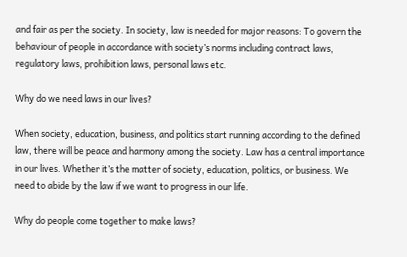and fair as per the society. In society, law is needed for major reasons: To govern the behaviour of people in accordance with society’s norms including contract laws, regulatory laws, prohibition laws, personal laws etc.

Why do we need laws in our lives?

When society, education, business, and politics start running according to the defined law, there will be peace and harmony among the society. Law has a central importance in our lives. Whether it’s the matter of society, education, politics, or business. We need to abide by the law if we want to progress in our life.

Why do people come together to make laws?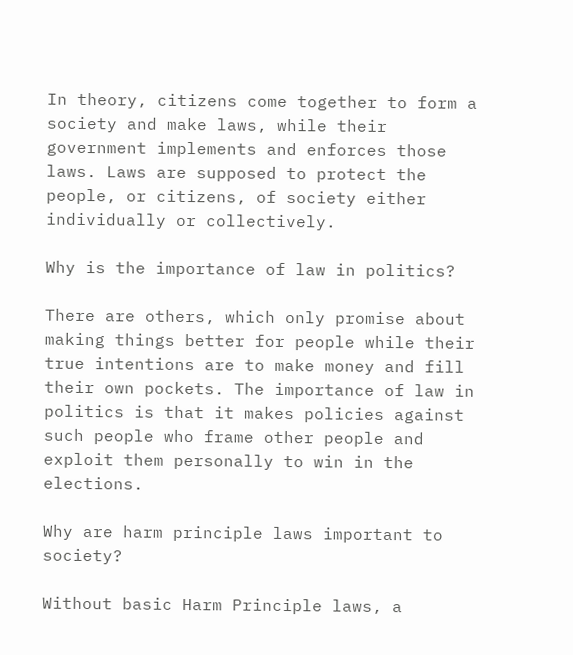In theory, citizens come together to form a society and make laws, while their government implements and enforces those laws. Laws are supposed to protect the people, or citizens, of society either individually or collectively.

Why is the importance of law in politics?

There are others, which only promise about making things better for people while their true intentions are to make money and fill their own pockets. The importance of law in politics is that it makes policies against such people who frame other people and exploit them personally to win in the elections.

Why are harm principle laws important to society?

Without basic Harm Principle laws, a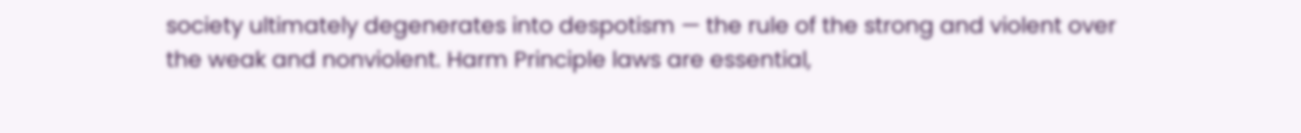society ultimately degenerates into despotism — the rule of the strong and violent over the weak and nonviolent. Harm Principle laws are essential,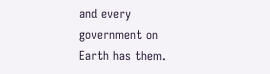and every government on Earth has them.